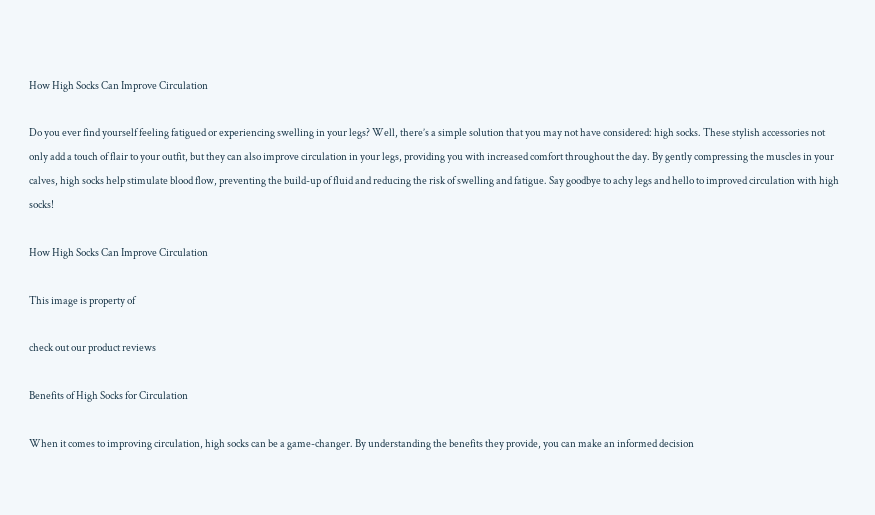How High Socks Can Improve Circulation

Do you ever find yourself feeling fatigued or experiencing swelling in your legs? Well, there’s a simple solution that you may not have considered: high socks. These stylish accessories not only add a touch of flair to your outfit, but they can also improve circulation in your legs, providing you with increased comfort throughout the day. By gently compressing the muscles in your calves, high socks help stimulate blood flow, preventing the build-up of fluid and reducing the risk of swelling and fatigue. Say goodbye to achy legs and hello to improved circulation with high socks!

How High Socks Can Improve Circulation

This image is property of

check out our product reviews

Benefits of High Socks for Circulation

When it comes to improving circulation, high socks can be a game-changer. By understanding the benefits they provide, you can make an informed decision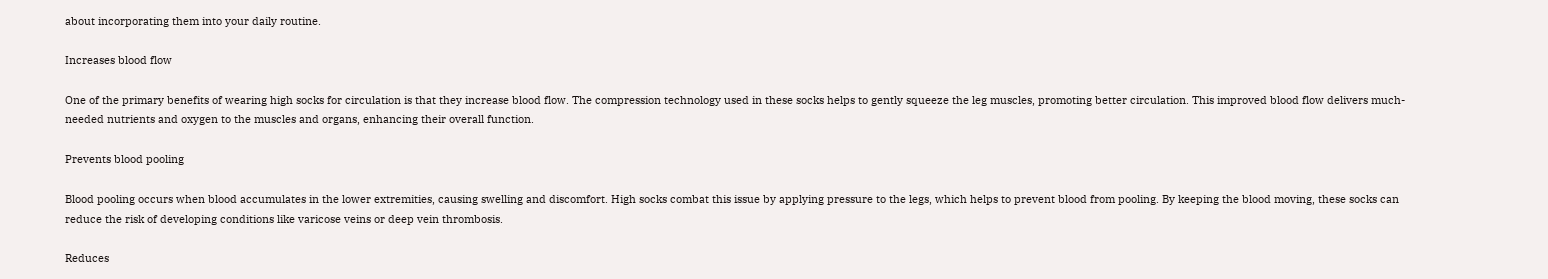about incorporating them into your daily routine.

Increases blood flow

One of the primary benefits of wearing high socks for circulation is that they increase blood flow. The compression technology used in these socks helps to gently squeeze the leg muscles, promoting better circulation. This improved blood flow delivers much-needed nutrients and oxygen to the muscles and organs, enhancing their overall function.

Prevents blood pooling

Blood pooling occurs when blood accumulates in the lower extremities, causing swelling and discomfort. High socks combat this issue by applying pressure to the legs, which helps to prevent blood from pooling. By keeping the blood moving, these socks can reduce the risk of developing conditions like varicose veins or deep vein thrombosis.

Reduces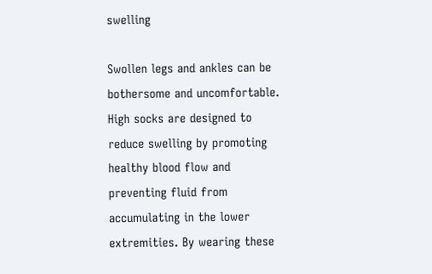swelling

Swollen legs and ankles can be bothersome and uncomfortable. High socks are designed to reduce swelling by promoting healthy blood flow and preventing fluid from accumulating in the lower extremities. By wearing these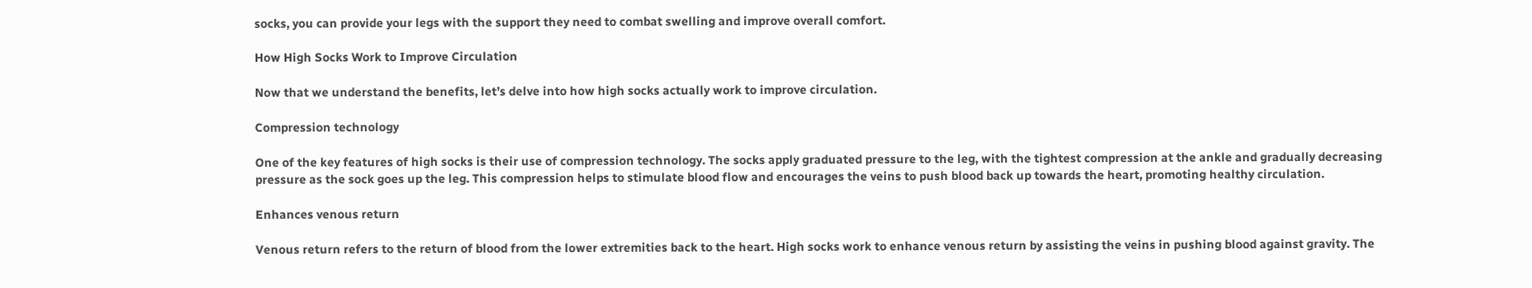socks, you can provide your legs with the support they need to combat swelling and improve overall comfort.

How High Socks Work to Improve Circulation

Now that we understand the benefits, let’s delve into how high socks actually work to improve circulation.

Compression technology

One of the key features of high socks is their use of compression technology. The socks apply graduated pressure to the leg, with the tightest compression at the ankle and gradually decreasing pressure as the sock goes up the leg. This compression helps to stimulate blood flow and encourages the veins to push blood back up towards the heart, promoting healthy circulation.

Enhances venous return

Venous return refers to the return of blood from the lower extremities back to the heart. High socks work to enhance venous return by assisting the veins in pushing blood against gravity. The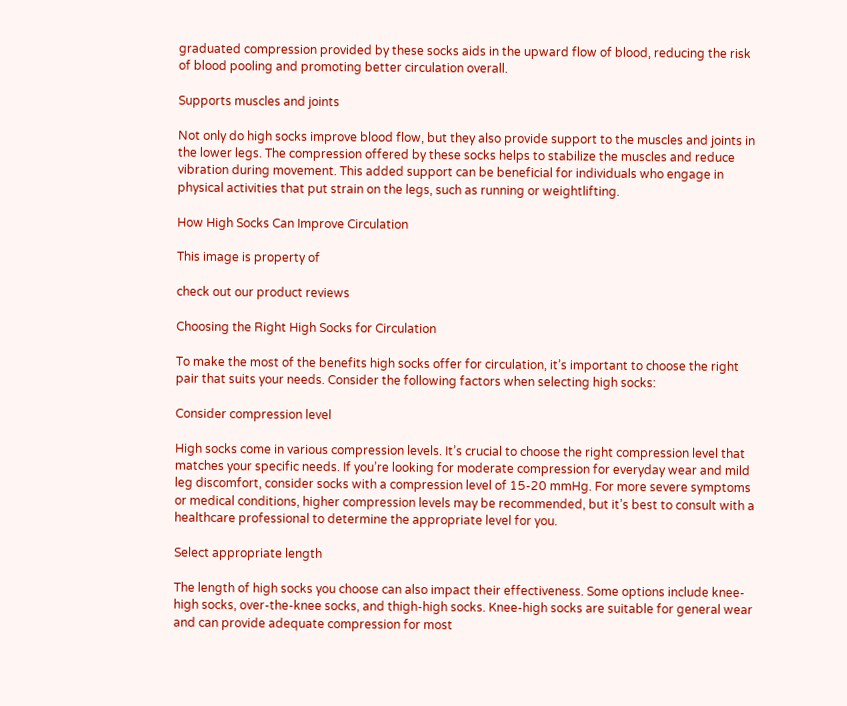graduated compression provided by these socks aids in the upward flow of blood, reducing the risk of blood pooling and promoting better circulation overall.

Supports muscles and joints

Not only do high socks improve blood flow, but they also provide support to the muscles and joints in the lower legs. The compression offered by these socks helps to stabilize the muscles and reduce vibration during movement. This added support can be beneficial for individuals who engage in physical activities that put strain on the legs, such as running or weightlifting.

How High Socks Can Improve Circulation

This image is property of

check out our product reviews

Choosing the Right High Socks for Circulation

To make the most of the benefits high socks offer for circulation, it’s important to choose the right pair that suits your needs. Consider the following factors when selecting high socks:

Consider compression level

High socks come in various compression levels. It’s crucial to choose the right compression level that matches your specific needs. If you’re looking for moderate compression for everyday wear and mild leg discomfort, consider socks with a compression level of 15-20 mmHg. For more severe symptoms or medical conditions, higher compression levels may be recommended, but it’s best to consult with a healthcare professional to determine the appropriate level for you.

Select appropriate length

The length of high socks you choose can also impact their effectiveness. Some options include knee-high socks, over-the-knee socks, and thigh-high socks. Knee-high socks are suitable for general wear and can provide adequate compression for most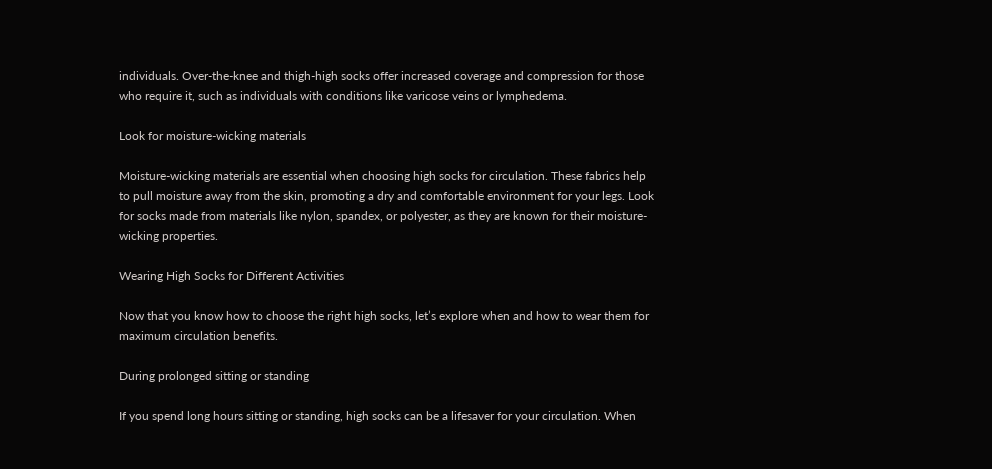individuals. Over-the-knee and thigh-high socks offer increased coverage and compression for those who require it, such as individuals with conditions like varicose veins or lymphedema.

Look for moisture-wicking materials

Moisture-wicking materials are essential when choosing high socks for circulation. These fabrics help to pull moisture away from the skin, promoting a dry and comfortable environment for your legs. Look for socks made from materials like nylon, spandex, or polyester, as they are known for their moisture-wicking properties.

Wearing High Socks for Different Activities

Now that you know how to choose the right high socks, let’s explore when and how to wear them for maximum circulation benefits.

During prolonged sitting or standing

If you spend long hours sitting or standing, high socks can be a lifesaver for your circulation. When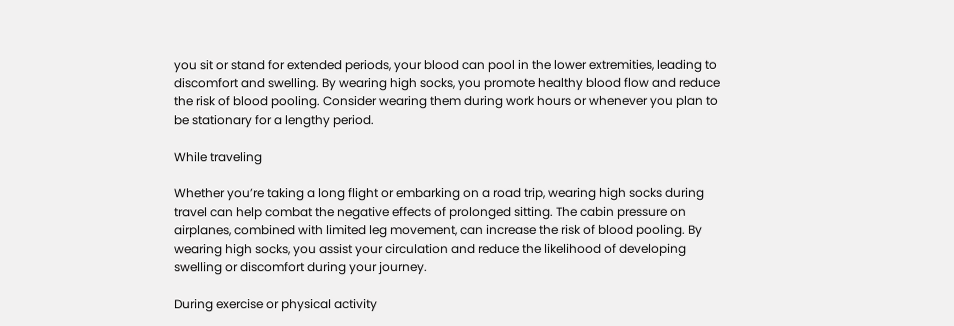you sit or stand for extended periods, your blood can pool in the lower extremities, leading to discomfort and swelling. By wearing high socks, you promote healthy blood flow and reduce the risk of blood pooling. Consider wearing them during work hours or whenever you plan to be stationary for a lengthy period.

While traveling

Whether you’re taking a long flight or embarking on a road trip, wearing high socks during travel can help combat the negative effects of prolonged sitting. The cabin pressure on airplanes, combined with limited leg movement, can increase the risk of blood pooling. By wearing high socks, you assist your circulation and reduce the likelihood of developing swelling or discomfort during your journey.

During exercise or physical activity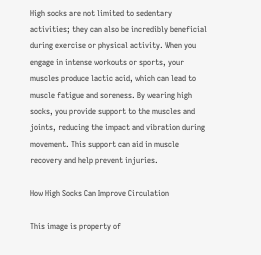High socks are not limited to sedentary activities; they can also be incredibly beneficial during exercise or physical activity. When you engage in intense workouts or sports, your muscles produce lactic acid, which can lead to muscle fatigue and soreness. By wearing high socks, you provide support to the muscles and joints, reducing the impact and vibration during movement. This support can aid in muscle recovery and help prevent injuries.

How High Socks Can Improve Circulation

This image is property of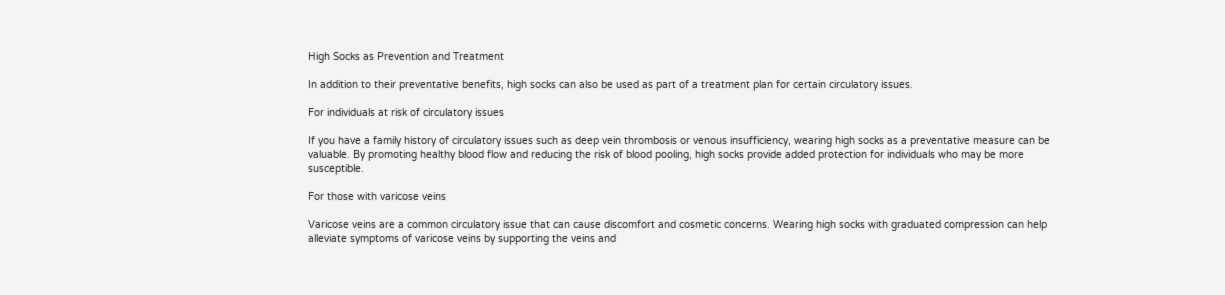High Socks as Prevention and Treatment

In addition to their preventative benefits, high socks can also be used as part of a treatment plan for certain circulatory issues.

For individuals at risk of circulatory issues

If you have a family history of circulatory issues such as deep vein thrombosis or venous insufficiency, wearing high socks as a preventative measure can be valuable. By promoting healthy blood flow and reducing the risk of blood pooling, high socks provide added protection for individuals who may be more susceptible.

For those with varicose veins

Varicose veins are a common circulatory issue that can cause discomfort and cosmetic concerns. Wearing high socks with graduated compression can help alleviate symptoms of varicose veins by supporting the veins and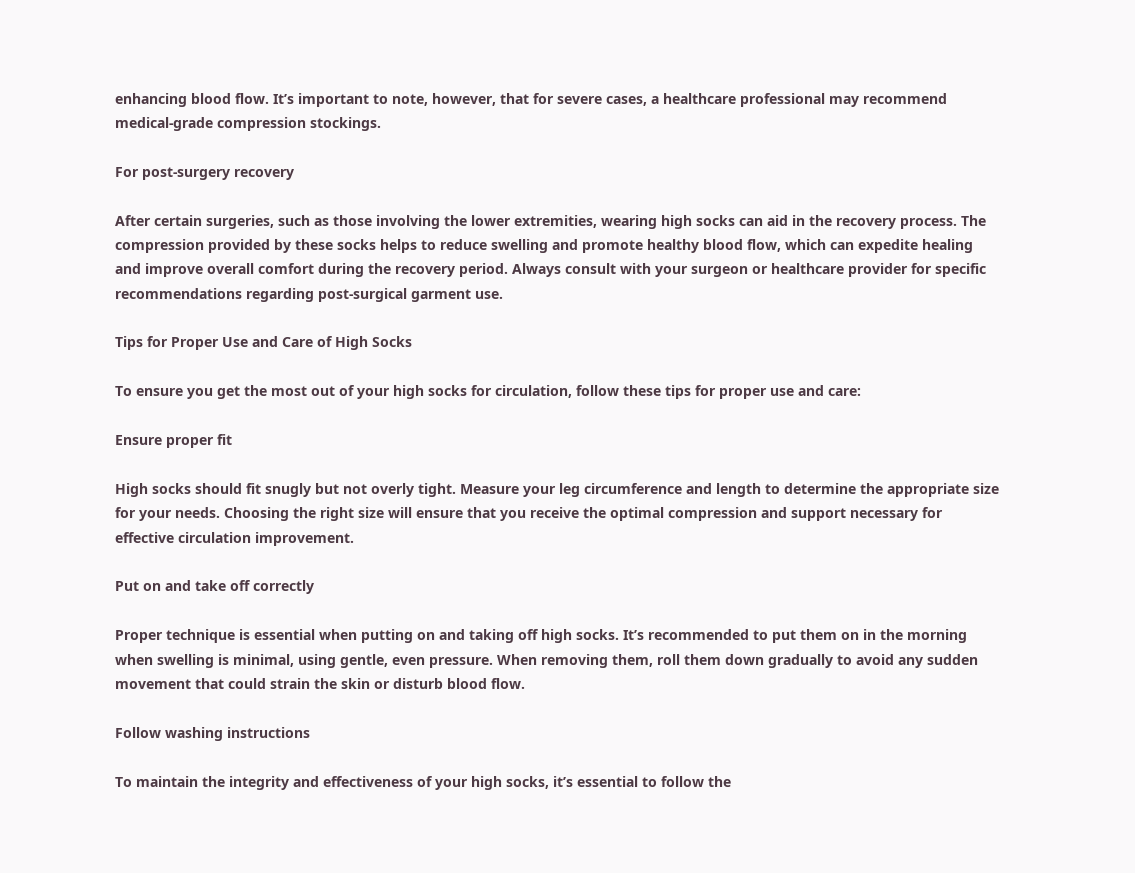enhancing blood flow. It’s important to note, however, that for severe cases, a healthcare professional may recommend medical-grade compression stockings.

For post-surgery recovery

After certain surgeries, such as those involving the lower extremities, wearing high socks can aid in the recovery process. The compression provided by these socks helps to reduce swelling and promote healthy blood flow, which can expedite healing and improve overall comfort during the recovery period. Always consult with your surgeon or healthcare provider for specific recommendations regarding post-surgical garment use.

Tips for Proper Use and Care of High Socks

To ensure you get the most out of your high socks for circulation, follow these tips for proper use and care:

Ensure proper fit

High socks should fit snugly but not overly tight. Measure your leg circumference and length to determine the appropriate size for your needs. Choosing the right size will ensure that you receive the optimal compression and support necessary for effective circulation improvement.

Put on and take off correctly

Proper technique is essential when putting on and taking off high socks. It’s recommended to put them on in the morning when swelling is minimal, using gentle, even pressure. When removing them, roll them down gradually to avoid any sudden movement that could strain the skin or disturb blood flow.

Follow washing instructions

To maintain the integrity and effectiveness of your high socks, it’s essential to follow the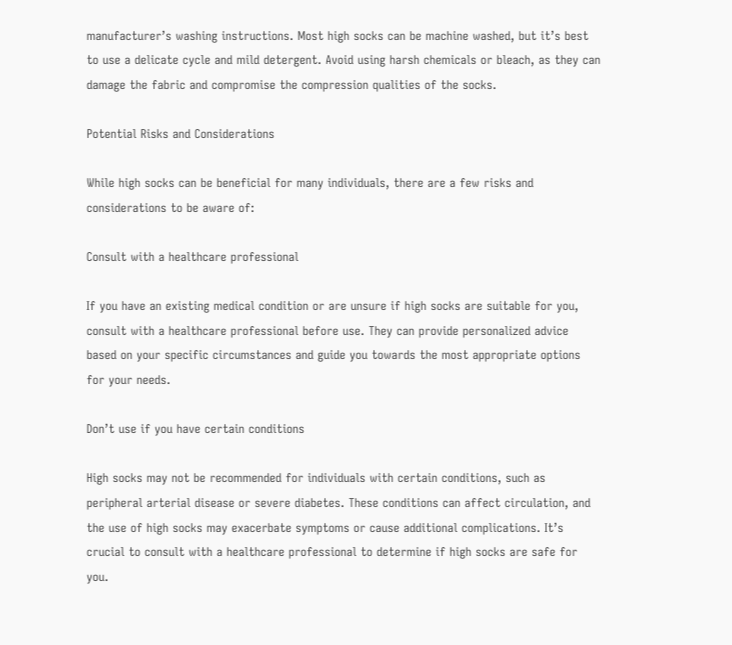manufacturer’s washing instructions. Most high socks can be machine washed, but it’s best to use a delicate cycle and mild detergent. Avoid using harsh chemicals or bleach, as they can damage the fabric and compromise the compression qualities of the socks.

Potential Risks and Considerations

While high socks can be beneficial for many individuals, there are a few risks and considerations to be aware of:

Consult with a healthcare professional

If you have an existing medical condition or are unsure if high socks are suitable for you, consult with a healthcare professional before use. They can provide personalized advice based on your specific circumstances and guide you towards the most appropriate options for your needs.

Don’t use if you have certain conditions

High socks may not be recommended for individuals with certain conditions, such as peripheral arterial disease or severe diabetes. These conditions can affect circulation, and the use of high socks may exacerbate symptoms or cause additional complications. It’s crucial to consult with a healthcare professional to determine if high socks are safe for you.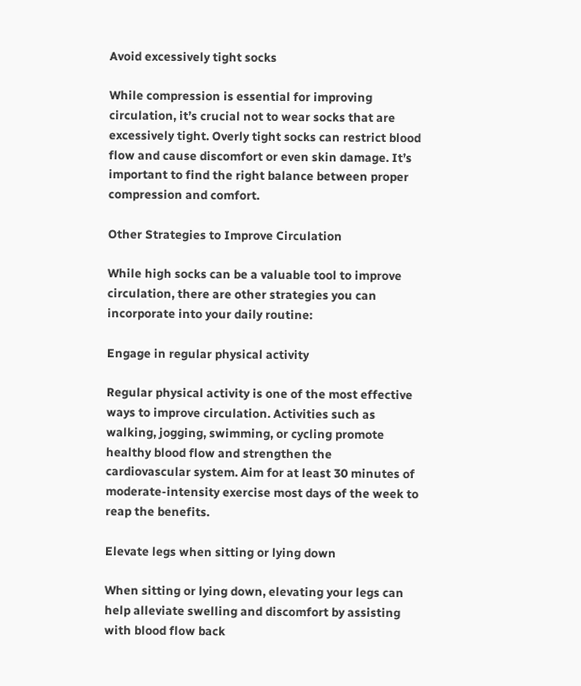Avoid excessively tight socks

While compression is essential for improving circulation, it’s crucial not to wear socks that are excessively tight. Overly tight socks can restrict blood flow and cause discomfort or even skin damage. It’s important to find the right balance between proper compression and comfort.

Other Strategies to Improve Circulation

While high socks can be a valuable tool to improve circulation, there are other strategies you can incorporate into your daily routine:

Engage in regular physical activity

Regular physical activity is one of the most effective ways to improve circulation. Activities such as walking, jogging, swimming, or cycling promote healthy blood flow and strengthen the cardiovascular system. Aim for at least 30 minutes of moderate-intensity exercise most days of the week to reap the benefits.

Elevate legs when sitting or lying down

When sitting or lying down, elevating your legs can help alleviate swelling and discomfort by assisting with blood flow back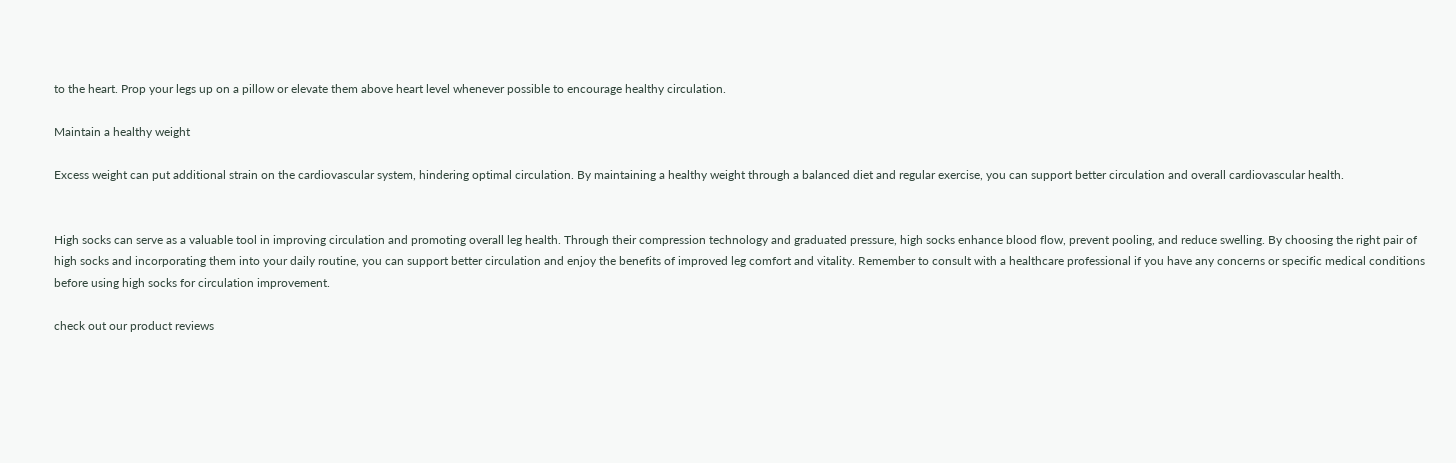to the heart. Prop your legs up on a pillow or elevate them above heart level whenever possible to encourage healthy circulation.

Maintain a healthy weight

Excess weight can put additional strain on the cardiovascular system, hindering optimal circulation. By maintaining a healthy weight through a balanced diet and regular exercise, you can support better circulation and overall cardiovascular health.


High socks can serve as a valuable tool in improving circulation and promoting overall leg health. Through their compression technology and graduated pressure, high socks enhance blood flow, prevent pooling, and reduce swelling. By choosing the right pair of high socks and incorporating them into your daily routine, you can support better circulation and enjoy the benefits of improved leg comfort and vitality. Remember to consult with a healthcare professional if you have any concerns or specific medical conditions before using high socks for circulation improvement.

check out our product reviews